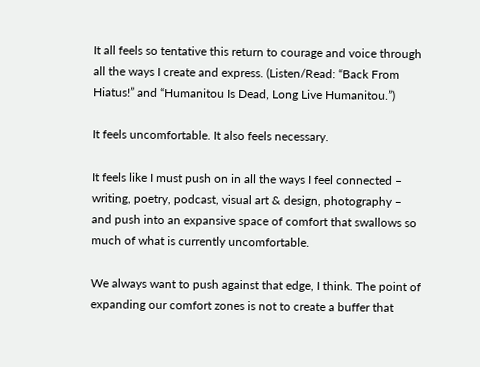It all feels so tentative this return to courage and voice through all the ways I create and express. (Listen/Read: “Back From Hiatus!” and “Humanitou Is Dead, Long Live Humanitou.”)

It feels uncomfortable. It also feels necessary.

It feels like I must push on in all the ways I feel connected – writing, poetry, podcast, visual art & design, photography – and push into an expansive space of comfort that swallows so much of what is currently uncomfortable.

We always want to push against that edge, I think. The point of expanding our comfort zones is not to create a buffer that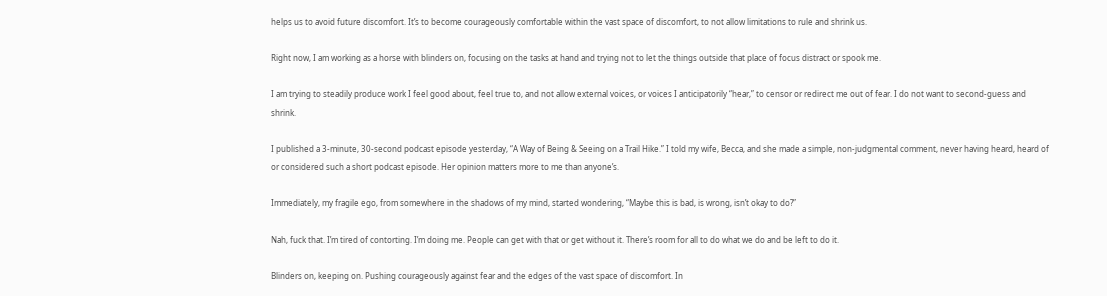helps us to avoid future discomfort. It’s to become courageously comfortable within the vast space of discomfort, to not allow limitations to rule and shrink us.

Right now, I am working as a horse with blinders on, focusing on the tasks at hand and trying not to let the things outside that place of focus distract or spook me.

I am trying to steadily produce work I feel good about, feel true to, and not allow external voices, or voices I anticipatorily “hear,” to censor or redirect me out of fear. I do not want to second-guess and shrink.

I published a 3-minute, 30-second podcast episode yesterday, “A Way of Being & Seeing on a Trail Hike.” I told my wife, Becca, and she made a simple, non-judgmental comment, never having heard, heard of or considered such a short podcast episode. Her opinion matters more to me than anyone’s.

Immediately, my fragile ego, from somewhere in the shadows of my mind, started wondering, “Maybe this is bad, is wrong, isn’t okay to do?”

Nah, fuck that. I’m tired of contorting. I’m doing me. People can get with that or get without it. There’s room for all to do what we do and be left to do it.

Blinders on, keeping on. Pushing courageously against fear and the edges of the vast space of discomfort. In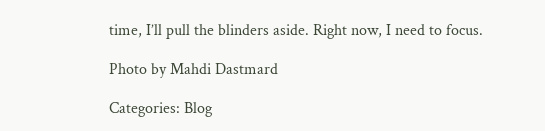time, I’ll pull the blinders aside. Right now, I need to focus.

Photo by Mahdi Dastmard

Categories: Blog